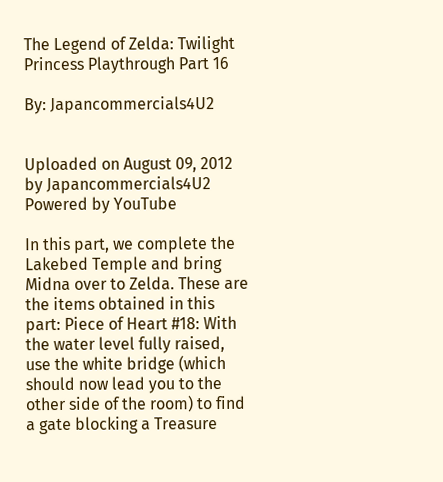The Legend of Zelda: Twilight Princess Playthrough Part 16

By: Japancommercials4U2


Uploaded on August 09, 2012 by Japancommercials4U2 Powered by YouTube

In this part, we complete the Lakebed Temple and bring Midna over to Zelda. These are the items obtained in this part: Piece of Heart #18: With the water level fully raised, use the white bridge (which should now lead you to the other side of the room) to find a gate blocking a Treasure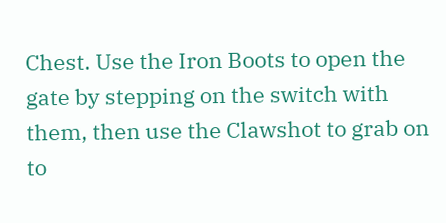Chest. Use the Iron Boots to open the gate by stepping on the switch with them, then use the Clawshot to grab on to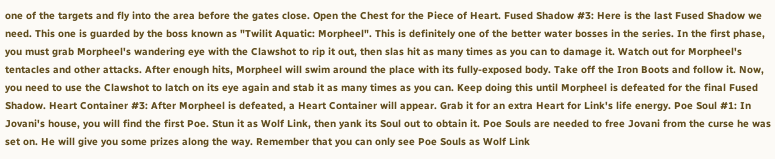one of the targets and fly into the area before the gates close. Open the Chest for the Piece of Heart. Fused Shadow #3: Here is the last Fused Shadow we need. This one is guarded by the boss known as "Twilit Aquatic: Morpheel". This is definitely one of the better water bosses in the series. In the first phase, you must grab Morpheel's wandering eye with the Clawshot to rip it out, then slas hit as many times as you can to damage it. Watch out for Morpheel's tentacles and other attacks. After enough hits, Morpheel will swim around the place with its fully-exposed body. Take off the Iron Boots and follow it. Now, you need to use the Clawshot to latch on its eye again and stab it as many times as you can. Keep doing this until Morpheel is defeated for the final Fused Shadow. Heart Container #3: After Morpheel is defeated, a Heart Container will appear. Grab it for an extra Heart for Link's life energy. Poe Soul #1: In Jovani's house, you will find the first Poe. Stun it as Wolf Link, then yank its Soul out to obtain it. Poe Souls are needed to free Jovani from the curse he was set on. He will give you some prizes along the way. Remember that you can only see Poe Souls as Wolf Link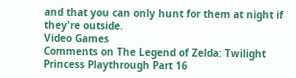and that you can only hunt for them at night if they're outside.
Video Games
Comments on The Legend of Zelda: Twilight Princess Playthrough Part 16